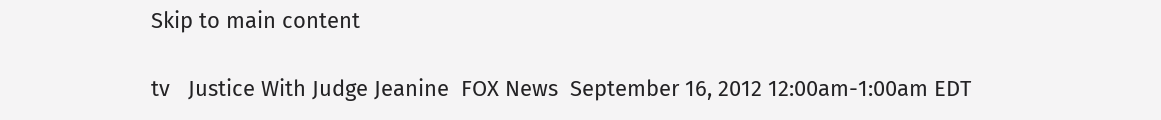Skip to main content

tv   Justice With Judge Jeanine  FOX News  September 16, 2012 12:00am-1:00am EDT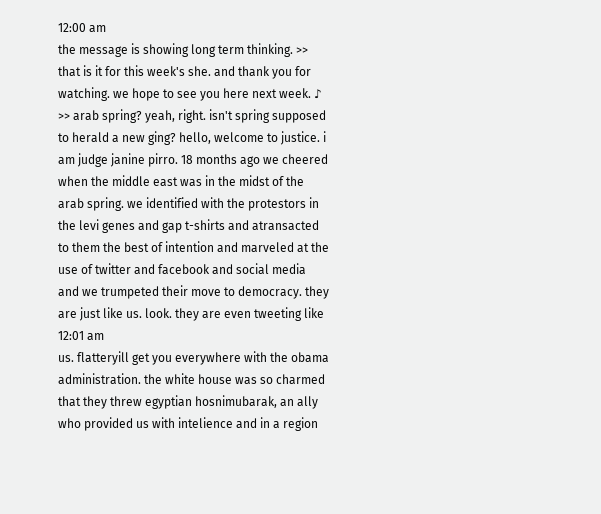12:00 am
the message is showing long term thinking. >> that is it for this week's she. and thank you for watching. we hope to see you here next week. ♪ >> arab spring? yeah, right. isn't spring supposed to herald a new ging? hello, welcome to justice. i am judge janine pirro. 18 months ago we cheered when the middle east was in the midst of the arab spring. we identified with the protestors in the levi genes and gap t-shirts and atransacted to them the best of intention and marveled at the use of twitter and facebook and social media and we trumpeted their move to democracy. they are just like us. look. they are even tweeting like
12:01 am
us. flatteryill get you everywhere with the obama administration. the white house was so charmed that they threw egyptian hosnimubarak, an ally who provided us with intelience and in a region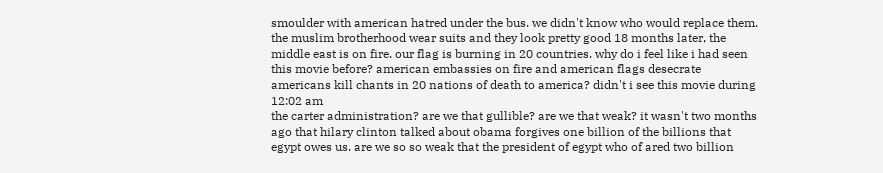smoulder with american hatred under the bus. we didn't know who would replace them. the muslim brotherhood wear suits and they look pretty good 18 months later, the middle east is on fire. our flag is burning in 20 countries. why do i feel like i had seen this movie before? american embassies on fire and american flags desecrate americans kill chants in 20 nations of death to america? didn't i see this movie during
12:02 am
the carter administration? are we that gullible? are we that weak? it wasn't two months ago that hilary clinton talked about obama forgives one billion of the billions that egypt owes us. are we so so weak that the president of egypt who of ared two billion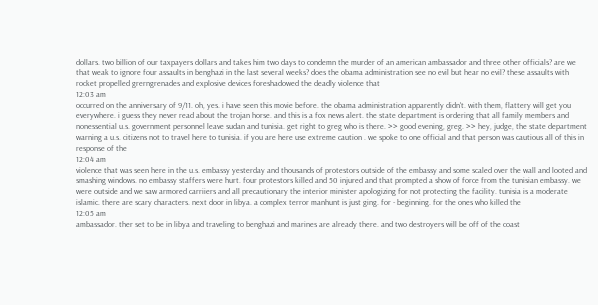dollars. two billion of our taxpayers dollars and takes him two days to condemn the murder of an american ambassador and three other officials? are we that weak to ignore four assaults in benghazi in the last several weeks? does the obama administration see no evil but hear no evil? these assaults with rocket propelled grerngrenades and explosive devices foreshadowed the deadly violence that
12:03 am
occurred on the anniversary of 9/11. oh, yes. i have seen this movie before. the obama administration apparently didn't. with them, flattery will get you everywhere. i guess they never read about the trojan horse. and this is a fox news alert. the state department is ordering that all family members and nonessential u.s. government personnel leave sudan and tunisia. get right to greg who is there. >> good evening, greg. >> hey, judge, the state department warning a u.s. citizens not to travel here to tunisia. if you are here use extreme caution . we spoke to one official and that person was cautious all of this in response of the
12:04 am
violence that was seen here in the u.s. embassy yesterday and thousands of protestors outside of the embassy and some scaled over the wall and looted and smashing windows. no embassy staffers were hurt. four protestors killed and 50 injured and that prompted a show of force from the tunisian embassy. we were outside and we saw armored carriiers and all precautionary the interior minister apologizing for not protecting the facility. tunisia is a moderate islamic. there are scary characters. next door in libya. a complex terror manhunt is just ging. for - beginning. for the ones who killed the
12:05 am
ambassador. ther set to be in libya and traveling to benghazi and marines are already there. and two destroyers will be off of the coast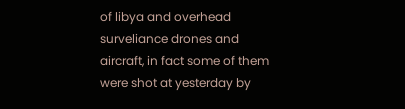of libya and overhead surveliance drones and aircraft, in fact some of them were shot at yesterday by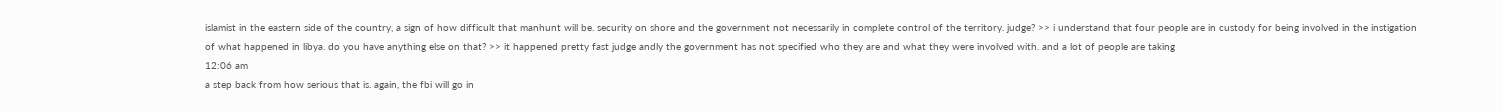islamist in the eastern side of the country, a sign of how difficult that manhunt will be. security on shore and the government not necessarily in complete control of the territory. judge? >> i understand that four people are in custody for being involved in the instigation of what happened in libya. do you have anything else on that? >> it happened pretty fast judge andly the government has not specified who they are and what they were involved with. and a lot of people are taking
12:06 am
a step back from how serious that is. again, the fbi will go in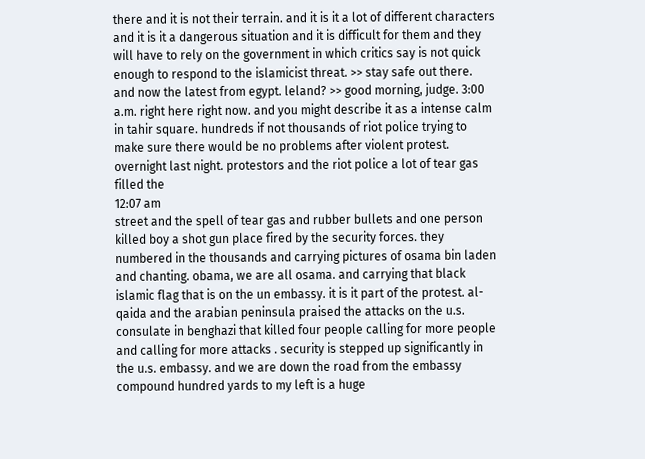there and it is not their terrain. and it is it a lot of different characters and it is it a dangerous situation and it is difficult for them and they will have to rely on the government in which critics say is not quick enough to respond to the islamicist threat. >> stay safe out there. and now the latest from egypt. leland? >> good morning, judge. 3:00 a.m. right here right now. and you might describe it as a intense calm in tahir square. hundreds if not thousands of riot police trying to make sure there would be no problems after violent protest. overnight last night. protestors and the riot police a lot of tear gas filled the
12:07 am
street and the spell of tear gas and rubber bullets and one person killed boy a shot gun place fired by the security forces. they numbered in the thousands and carrying pictures of osama bin laden and chanting. obama, we are all osama. and carrying that black islamic flag that is on the un embassy. it is it part of the protest. al-qaida and the arabian peninsula praised the attacks on the u.s. consulate in benghazi that killed four people calling for more people and calling for more attacks . security is stepped up significantly in the u.s. embassy. and we are down the road from the embassy compound hundred yards to my left is a huge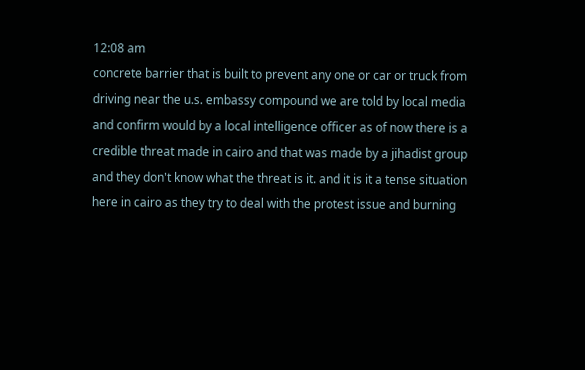12:08 am
concrete barrier that is built to prevent any one or car or truck from driving near the u.s. embassy compound we are told by local media and confirm would by a local intelligence officer as of now there is a credible threat made in cairo and that was made by a jihadist group and they don't know what the threat is it. and it is it a tense situation here in cairo as they try to deal with the protest issue and burning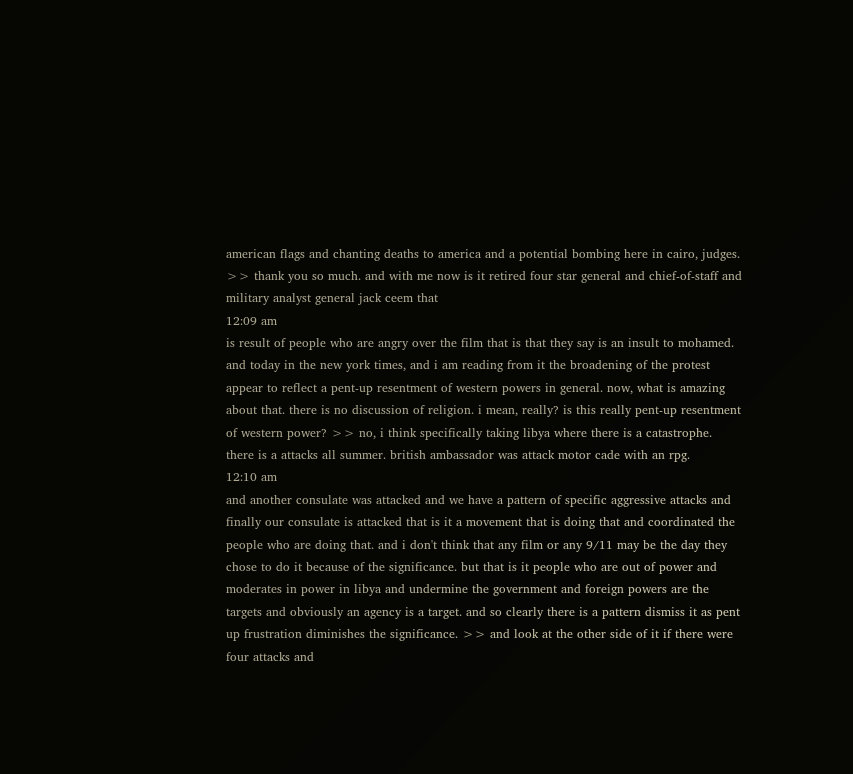american flags and chanting deaths to america and a potential bombing here in cairo, judges. >> thank you so much. and with me now is it retired four star general and chief-of-staff and military analyst general jack ceem that
12:09 am
is result of people who are angry over the film that is that they say is an insult to mohamed. and today in the new york times, and i am reading from it the broadening of the protest appear to reflect a pent-up resentment of western powers in general. now, what is amazing about that. there is no discussion of religion. i mean, really? is this really pent-up resentment of western power? >> no, i think specifically taking libya where there is a catastrophe. there is a attacks all summer. british ambassador was attack motor cade with an rpg.
12:10 am
and another consulate was attacked and we have a pattern of specific aggressive attacks and finally our consulate is attacked that is it a movement that is doing that and coordinated the people who are doing that. and i don't think that any film or any 9/11 may be the day they chose to do it because of the significance. but that is it people who are out of power and moderates in power in libya and undermine the government and foreign powers are the targets and obviously an agency is a target. and so clearly there is a pattern dismiss it as pent up frustration diminishes the significance. >> and look at the other side of it if there were four attacks and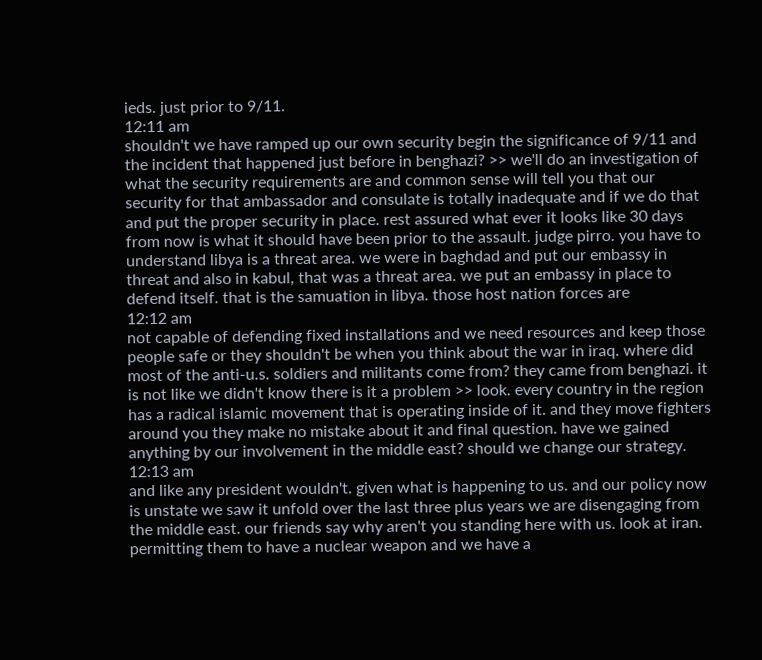ieds. just prior to 9/11.
12:11 am
shouldn't we have ramped up our own security begin the significance of 9/11 and the incident that happened just before in benghazi? >> we'll do an investigation of what the security requirements are and common sense will tell you that our security for that ambassador and consulate is totally inadequate and if we do that and put the proper security in place. rest assured what ever it looks like 30 days from now is what it should have been prior to the assault. judge pirro. you have to understand libya is a threat area. we were in baghdad and put our embassy in threat and also in kabul, that was a threat area. we put an embassy in place to defend itself. that is the samuation in libya. those host nation forces are
12:12 am
not capable of defending fixed installations and we need resources and keep those people safe or they shouldn't be when you think about the war in iraq. where did most of the anti-u.s. soldiers and militants come from? they came from benghazi. it is not like we didn't know there is it a problem >> look. every country in the region has a radical islamic movement that is operating inside of it. and they move fighters around you they make no mistake about it and final question. have we gained anything by our involvement in the middle east? should we change our strategy.
12:13 am
and like any president wouldn't. given what is happening to us. and our policy now is unstate we saw it unfold over the last three plus years we are disengaging from the middle east. our friends say why aren't you standing here with us. look at iran. permitting them to have a nuclear weapon and we have a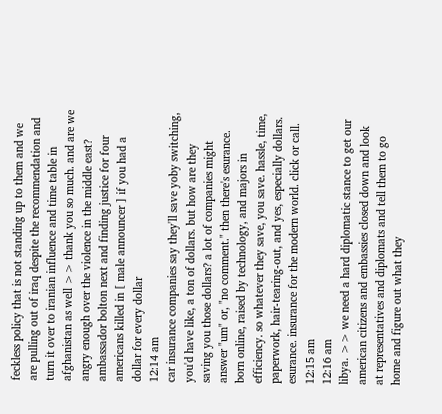feckless policy that is not standing up to them and we are pulling out of iraq despite the recommendation and turn it over to iranian influence and time table in afghanistan as well >> thank you so much. and are we angry enough over the violence in the middle east? ambassador bolton next and finding justice for four americans killed in [ male announcer ] if you had a dollar for every dollar
12:14 am
car insurance companies say they'll save yoby switching, you'd have like, a ton of dollars. but how are they saving you those dollars? a lot of companies might answer "um" or, "no comment." then there's esurance. born online, raised by technology, and majors in efficiency. so whatever they save, you save. hassle, time, paperwork, hair-tearing-out, and yes, especially dollars. esurance. insurance for the modern world. click or call.
12:15 am
12:16 am
libya. >> we need a hard diplomatic stance to get our american citizens and embassies closed down and look at representatives and diplomats and tell them to go home and figure out what they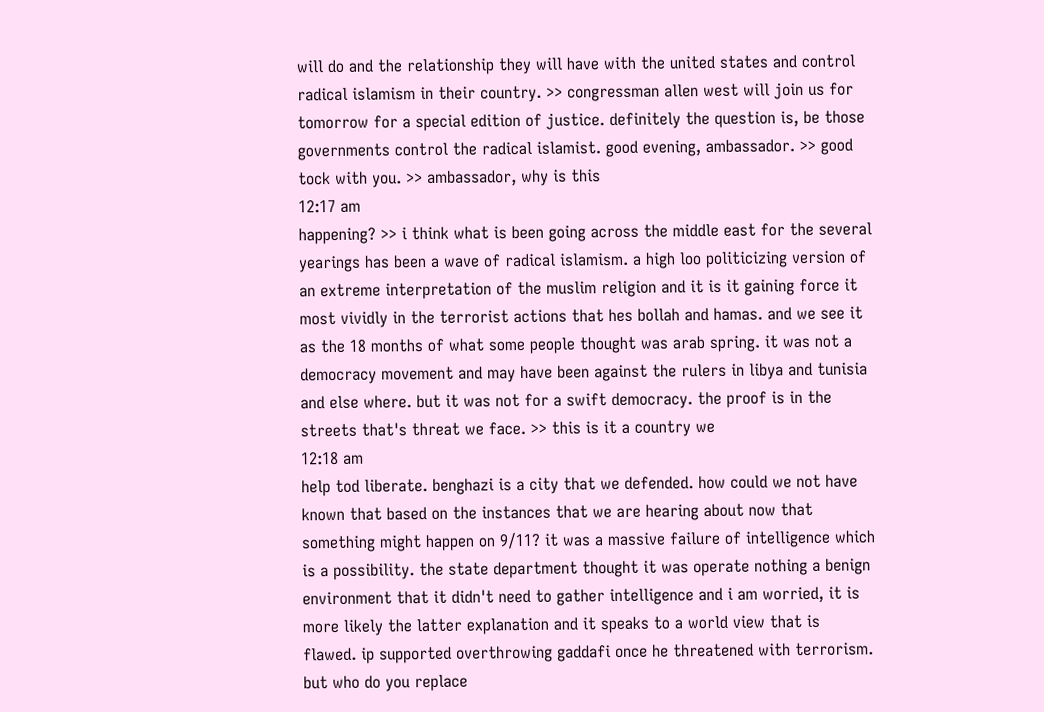will do and the relationship they will have with the united states and control radical islamism in their country. >> congressman allen west will join us for tomorrow for a special edition of justice. definitely the question is, be those governments control the radical islamist. good evening, ambassador. >> good tock with you. >> ambassador, why is this
12:17 am
happening? >> i think what is been going across the middle east for the several yearings has been a wave of radical islamism. a high loo politicizing version of an extreme interpretation of the muslim religion and it is it gaining force it most vividly in the terrorist actions that hes bollah and hamas. and we see it as the 18 months of what some people thought was arab spring. it was not a democracy movement and may have been against the rulers in libya and tunisia and else where. but it was not for a swift democracy. the proof is in the streets that's threat we face. >> this is it a country we
12:18 am
help tod liberate. benghazi is a city that we defended. how could we not have known that based on the instances that we are hearing about now that something might happen on 9/11? it was a massive failure of intelligence which is a possibility. the state department thought it was operate nothing a benign environment that it didn't need to gather intelligence and i am worried, it is more likely the latter explanation and it speaks to a world view that is flawed. ip supported overthrowing gaddafi once he threatened with terrorism. but who do you replace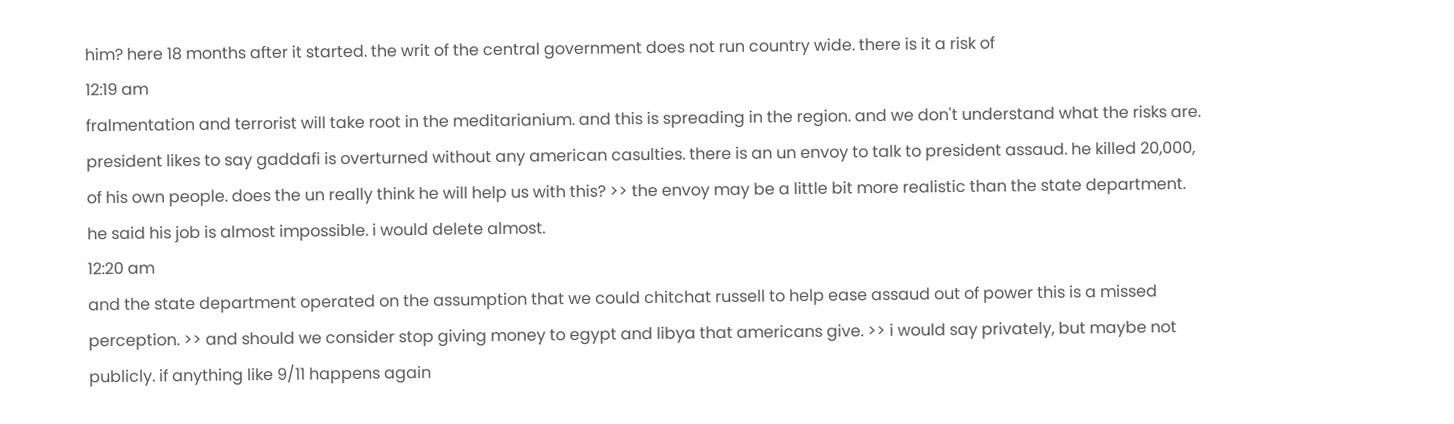him? here 18 months after it started. the writ of the central government does not run country wide. there is it a risk of
12:19 am
fralmentation and terrorist will take root in the meditarianium. and this is spreading in the region. and we don't understand what the risks are. president likes to say gaddafi is overturned without any american casulties. there is an un envoy to talk to president assaud. he killed 20,000, of his own people. does the un really think he will help us with this? >> the envoy may be a little bit more realistic than the state department. he said his job is almost impossible. i would delete almost.
12:20 am
and the state department operated on the assumption that we could chitchat russell to help ease assaud out of power this is a missed perception. >> and should we consider stop giving money to egypt and libya that americans give. >> i would say privately, but maybe not publicly. if anything like 9/11 happens again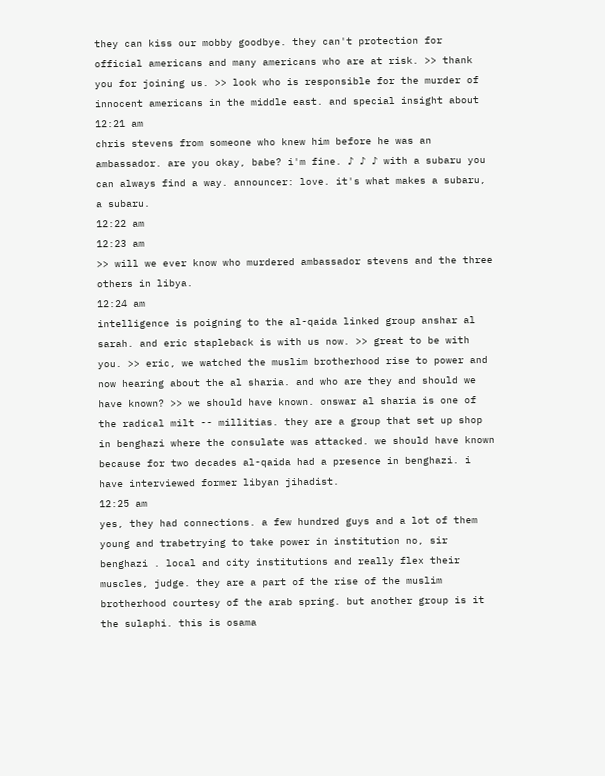they can kiss our mobby goodbye. they can't protection for official americans and many americans who are at risk. >> thank you for joining us. >> look who is responsible for the murder of innocent americans in the middle east. and special insight about
12:21 am
chris stevens from someone who knew him before he was an ambassador. are you okay, babe? i'm fine. ♪ ♪ ♪ with a subaru you can always find a way. announcer: love. it's what makes a subaru, a subaru.
12:22 am
12:23 am
>> will we ever know who murdered ambassador stevens and the three others in libya.
12:24 am
intelligence is poigning to the al-qaida linked group anshar al sarah. and eric stapleback is with us now. >> great to be with you. >> eric, we watched the muslim brotherhood rise to power and now hearing about the al sharia. and who are they and should we have known? >> we should have known. onswar al sharia is one of the radical milt -- millitias. they are a group that set up shop in benghazi where the consulate was attacked. we should have known because for two decades al-qaida had a presence in benghazi. i have interviewed former libyan jihadist.
12:25 am
yes, they had connections. a few hundred guys and a lot of them young and trabetrying to take power in institution no, sir benghazi . local and city institutions and really flex their muscles, judge. they are a part of the rise of the muslim brotherhood courtesy of the arab spring. but another group is it the sulaphi. this is osama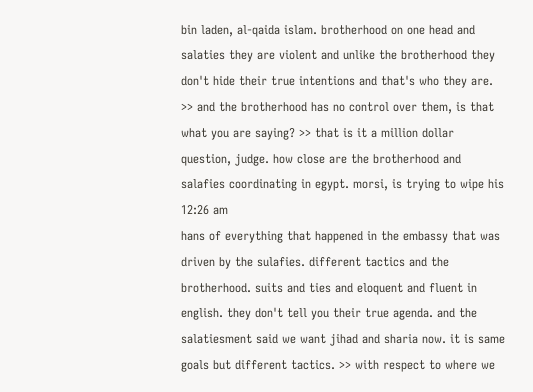bin laden, al-qaida islam. brotherhood on one head and salaties they are violent and unlike the brotherhood they don't hide their true intentions and that's who they are. >> and the brotherhood has no control over them, is that what you are saying? >> that is it a million dollar question, judge. how close are the brotherhood and salafies coordinating in egypt. morsi, is trying to wipe his
12:26 am
hans of everything that happened in the embassy that was driven by the sulafies. different tactics and the brotherhood. suits and ties and eloquent and fluent in english. they don't tell you their true agenda. and the salatiesment said we want jihad and sharia now. it is same goals but different tactics. >> with respect to where we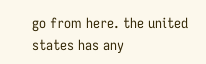go from here. the united states has any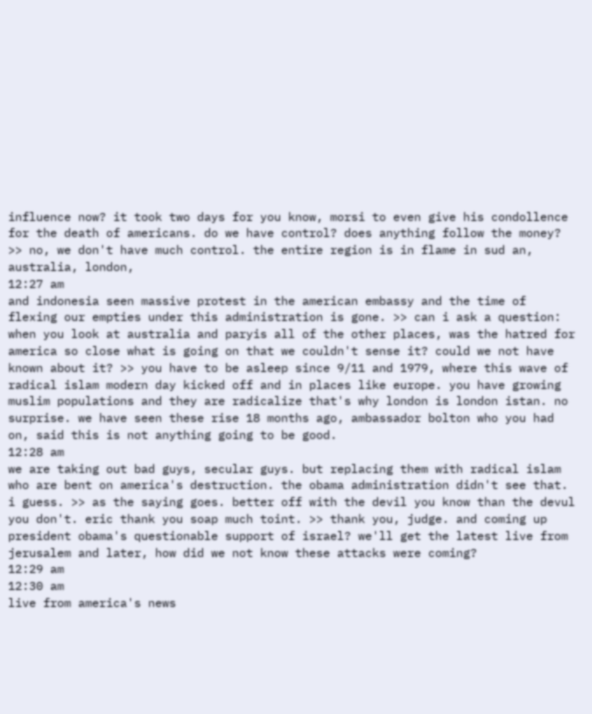influence now? it took two days for you know, morsi to even give his condollence for the death of americans. do we have control? does anything follow the money? >> no, we don't have much control. the entire region is in flame in sud an, australia, london,
12:27 am
and indonesia seen massive protest in the american embassy and the time of flexing our empties under this administration is gone. >> can i ask a question: when you look at australia and paryis all of the other places, was the hatred for america so close what is going on that we couldn't sense it? could we not have known about it? >> you have to be asleep since 9/11 and 1979, where this wave of radical islam modern day kicked off and in places like europe. you have growing muslim populations and they are radicalize that's why london is london istan. no surprise. we have seen these rise 18 months ago, ambassador bolton who you had on, said this is not anything going to be good.
12:28 am
we are taking out bad guys, secular guys. but replacing them with radical islam who are bent on america's destruction. the obama administration didn't see that. i guess. >> as the saying goes. better off with the devil you know than the devul you don't. eric thank you soap much toint. >> thank you, judge. and coming up president obama's questionable support of israel? we'll get the latest live from jerusalem and later, how did we not know these attacks were coming?
12:29 am
12:30 am
live from america's news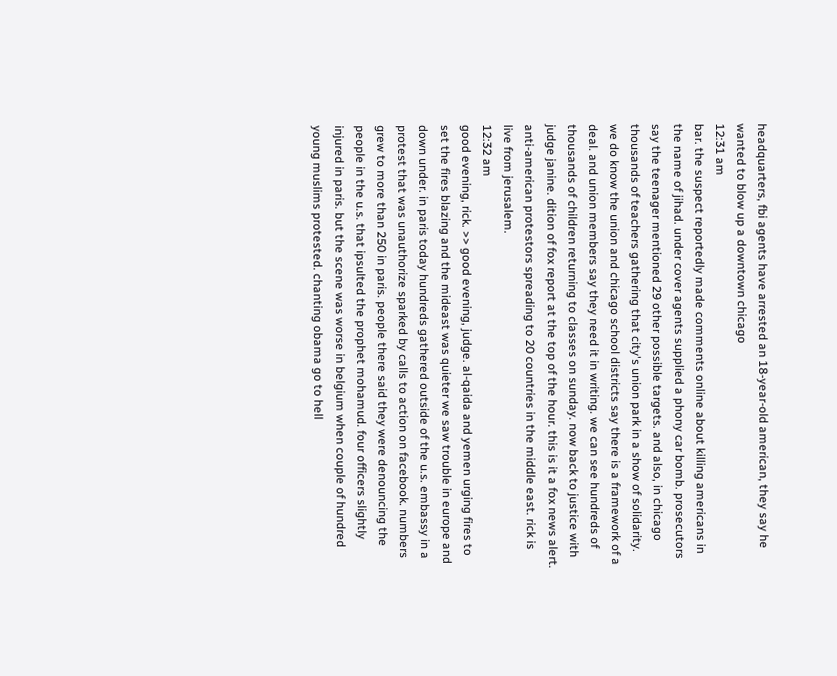headquarters, fbi agents have arrested an 18-year-old american, they say he wanted to blow up a downtown chicago
12:31 am
bar. the suspect reportedly made comments online about killing americans in the name of jihad. under cover agents supplied a phony car bomb. prosecutors say the teenager mentioned 29 other possible targets. and also, in chicago thousands of teachers gathering that city's union park in a show of solidarity. we do know the union and chicago school districts say there is a framework of a deal. and union members say they need it in writing. we can see hundreds of thousands of children returning to classes on sunday. now back to justice with judge janine. dition of fox report at the top of the hour. this is it a fox news alert. anti-american protestors spreading to 20 countries in the middle east. rick is live from jerusalem.
12:32 am
good evening, rick. >> good evening, judge. al-qaida and yemen urging fires to set the fires blazing and the mideast was quieter we saw trouble in europe and down under. in paris today hundreds gathered outside of the u.s. embassy in a protest that was unauthorize sparked by calls to action on facebook. numbers grew to more than 250 in paris. people there said they were denouncing the people in the u.s. that ipsulted the prophet mohamud. four officers slightly injured in paris. but the scene was worse in belgium when couple of hundred young muslims protested. chanting obama go to hell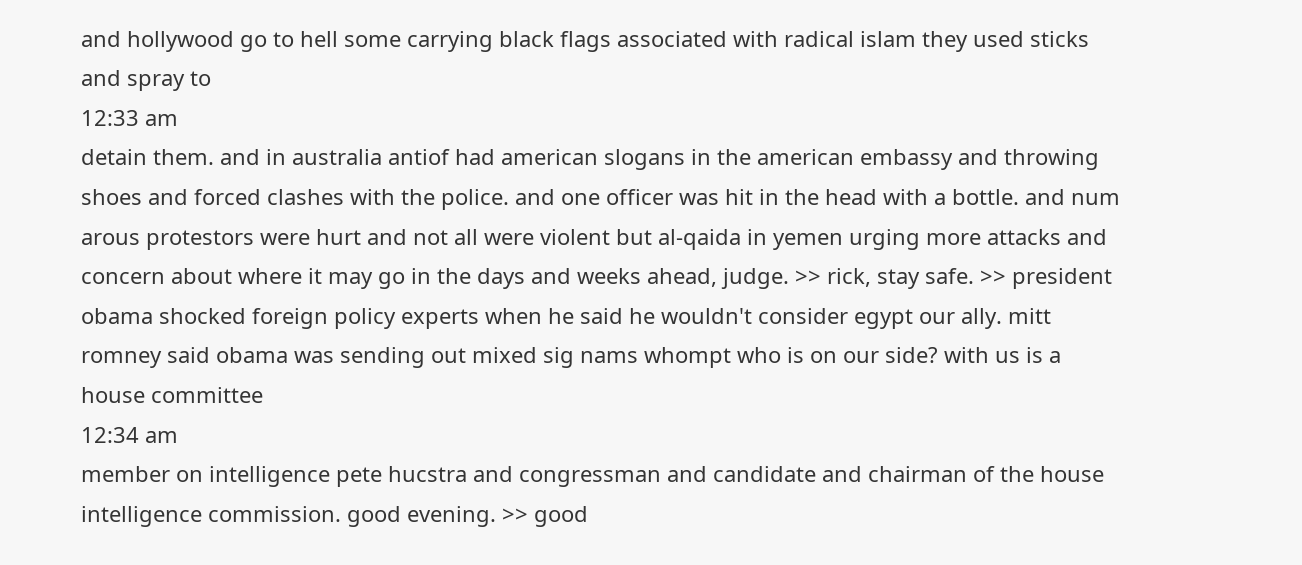and hollywood go to hell some carrying black flags associated with radical islam they used sticks and spray to
12:33 am
detain them. and in australia antiof had american slogans in the american embassy and throwing shoes and forced clashes with the police. and one officer was hit in the head with a bottle. and num arous protestors were hurt and not all were violent but al-qaida in yemen urging more attacks and concern about where it may go in the days and weeks ahead, judge. >> rick, stay safe. >> president obama shocked foreign policy experts when he said he wouldn't consider egypt our ally. mitt romney said obama was sending out mixed sig nams whompt who is on our side? with us is a house committee
12:34 am
member on intelligence pete hucstra and congressman and candidate and chairman of the house intelligence commission. good evening. >> good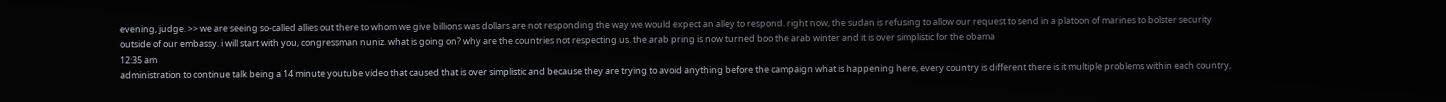evening, judge. >> we are seeing so-called allies out there to whom we give billions was dollars are not responding the way we would expect an alley to respond. right now, the sudan is refusing to allow our request to send in a platoon of marines to bolster security outside of our embassy. i will start with you, congressman nuniz. what is going on? why are the countries not respecting us. the arab pring is now turned boo the arab winter and it is over simplistic for the obama
12:35 am
administration to continue talk being a 14 minute youtube video that caused that is over simplistic and because they are trying to avoid anything before the campaign what is happening here, every country is different there is it multiple problems within each country,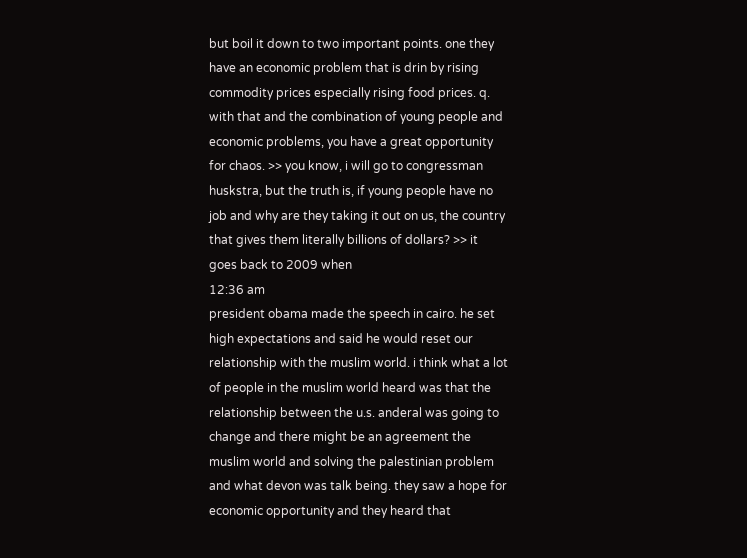but boil it down to two important points. one they have an economic problem that is drin by rising commodity prices especially rising food prices. q. with that and the combination of young people and economic problems, you have a great opportunity for chaos. >> you know, i will go to congressman huskstra, but the truth is, if young people have no job and why are they taking it out on us, the country that gives them literally billions of dollars? >> it goes back to 2009 when
12:36 am
president obama made the speech in cairo. he set high expectations and said he would reset our relationship with the muslim world. i think what a lot of people in the muslim world heard was that the relationship between the u.s. anderal was going to change and there might be an agreement the muslim world and solving the palestinian problem and what devon was talk being. they saw a hope for economic opportunity and they heard that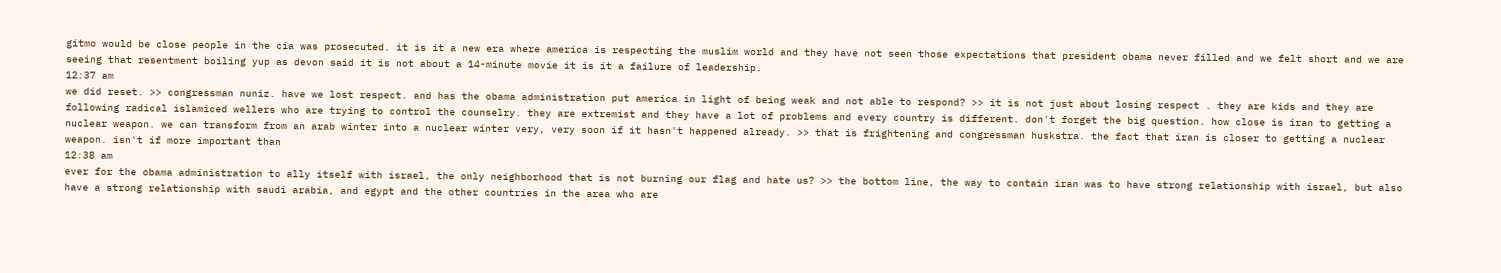gitmo would be close people in the cia was prosecuted. it is it a new era where america is respecting the muslim world and they have not seen those expectations that president obama never filled and we felt short and we are seeing that resentment boiling yup as devon said it is not about a 14-minute movie it is it a failure of leadership.
12:37 am
we did reset. >> congressman nuniz. have we lost respect. and has the obama administration put america in light of being weak and not able to respond? >> it is not just about losing respect . they are kids and they are following radical islamiced wellers who are trying to control the counselry. they are extremist and they have a lot of problems and every country is different. don't forget the big question. how close is iran to getting a nuclear weapon. we can transform from an arab winter into a nuclear winter very, very soon if it hasn't happened already. >> that is frightening and congressman huskstra. the fact that iran is closer to getting a nuclear weapon. isn't if more important than
12:38 am
ever for the obama administration to ally itself with israel, the only neighborhood that is not burning our flag and hate us? >> the bottom line, the way to contain iran was to have strong relationship with israel, but also have a strong relationship with saudi arabia, and egypt and the other countries in the area who are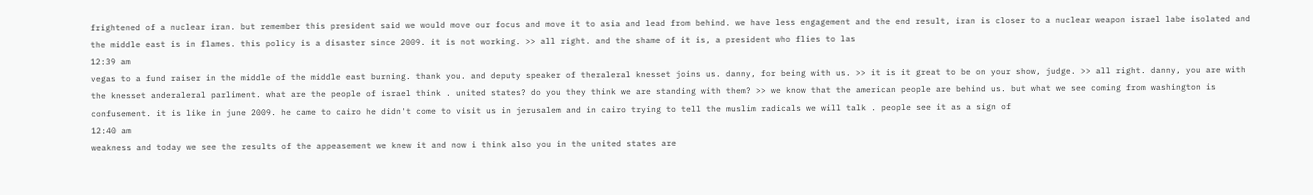frightened of a nuclear iran. but remember this president said we would move our focus and move it to asia and lead from behind. we have less engagement and the end result, iran is closer to a nuclear weapon israel labe isolated and the middle east is in flames. this policy is a disaster since 2009. it is not working. >> all right. and the shame of it is, a president who flies to las
12:39 am
vegas to a fund raiser in the middle of the middle east burning. thank you. and deputy speaker of theraleral knesset joins us. danny, for being with us. >> it is it great to be on your show, judge. >> all right. danny, you are with the knesset anderaleral parliment. what are the people of israel think . united states? do you they think we are standing with them? >> we know that the american people are behind us. but what we see coming from washington is confusement. it is like in june 2009. he came to cairo he didn't come to visit us in jerusalem and in cairo trying to tell the muslim radicals we will talk . people see it as a sign of
12:40 am
weakness and today we see the results of the appeasement we knew it and now i think also you in the united states are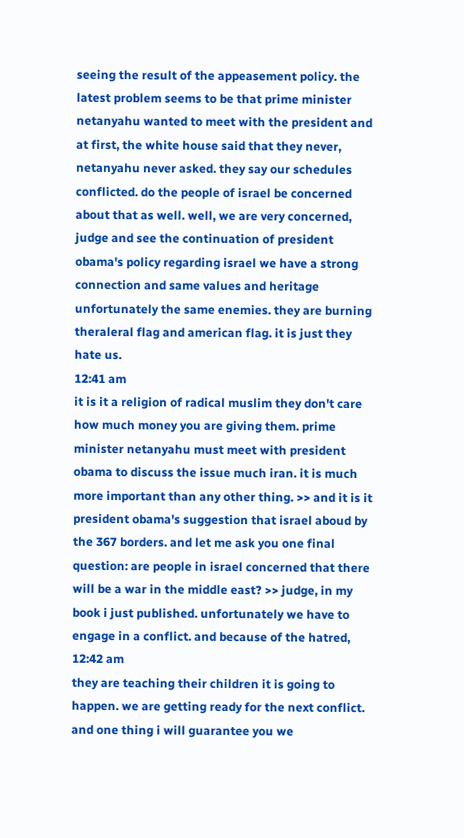seeing the result of the appeasement policy. the latest problem seems to be that prime minister netanyahu wanted to meet with the president and at first, the white house said that they never, netanyahu never asked. they say our schedules conflicted. do the people of israel be concerned about that as well. well, we are very concerned, judge and see the continuation of president obama's policy regarding israel we have a strong connection and same values and heritage unfortunately the same enemies. they are burning theraleral flag and american flag. it is just they hate us.
12:41 am
it is it a religion of radical muslim they don't care how much money you are giving them. prime minister netanyahu must meet with president obama to discuss the issue much iran. it is much more important than any other thing. >> and it is it president obama's suggestion that israel aboud by the 367 borders. and let me ask you one final question: are people in israel concerned that there will be a war in the middle east? >> judge, in my book i just published. unfortunately we have to engage in a conflict. and because of the hatred,
12:42 am
they are teaching their children it is going to happen. we are getting ready for the next conflict. and one thing i will guarantee you we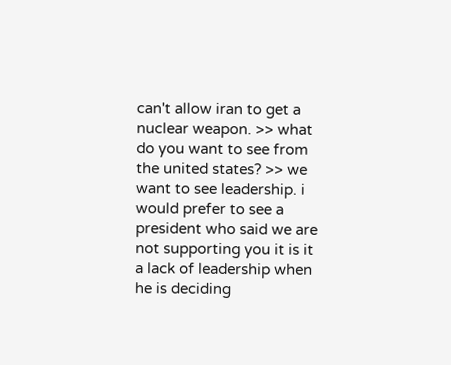can't allow iran to get a nuclear weapon. >> what do you want to see from the united states? >> we want to see leadership. i would prefer to see a president who said we are not supporting you it is it a lack of leadership when he is deciding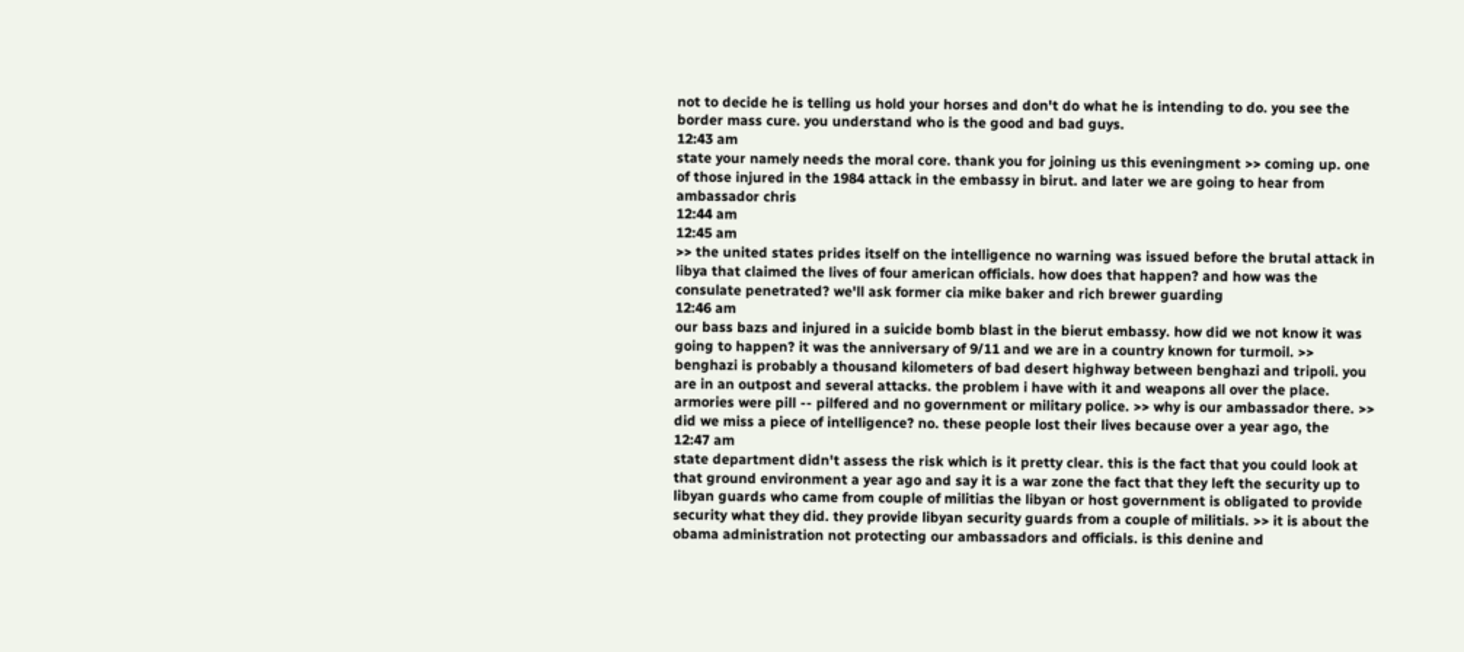not to decide he is telling us hold your horses and don't do what he is intending to do. you see the border mass cure. you understand who is the good and bad guys.
12:43 am
state your namely needs the moral core. thank you for joining us this eveningment >> coming up. one of those injured in the 1984 attack in the embassy in birut. and later we are going to hear from ambassador chris
12:44 am
12:45 am
>> the united states prides itself on the intelligence no warning was issued before the brutal attack in libya that claimed the lives of four american officials. how does that happen? and how was the consulate penetrated? we'll ask former cia mike baker and rich brewer guarding
12:46 am
our bass bazs and injured in a suicide bomb blast in the bierut embassy. how did we not know it was going to happen? it was the anniversary of 9/11 and we are in a country known for turmoil. >> benghazi is probably a thousand kilometers of bad desert highway between benghazi and tripoli. you are in an outpost and several attacks. the problem i have with it and weapons all over the place. armories were pill -- pilfered and no government or military police. >> why is our ambassador there. >> did we miss a piece of intelligence? no. these people lost their lives because over a year ago, the
12:47 am
state department didn't assess the risk which is it pretty clear. this is the fact that you could look at that ground environment a year ago and say it is a war zone the fact that they left the security up to libyan guards who came from couple of militias the libyan or host government is obligated to provide security what they did. they provide libyan security guards from a couple of militials. >> it is about the obama administration not protecting our ambassadors and officials. is this denine and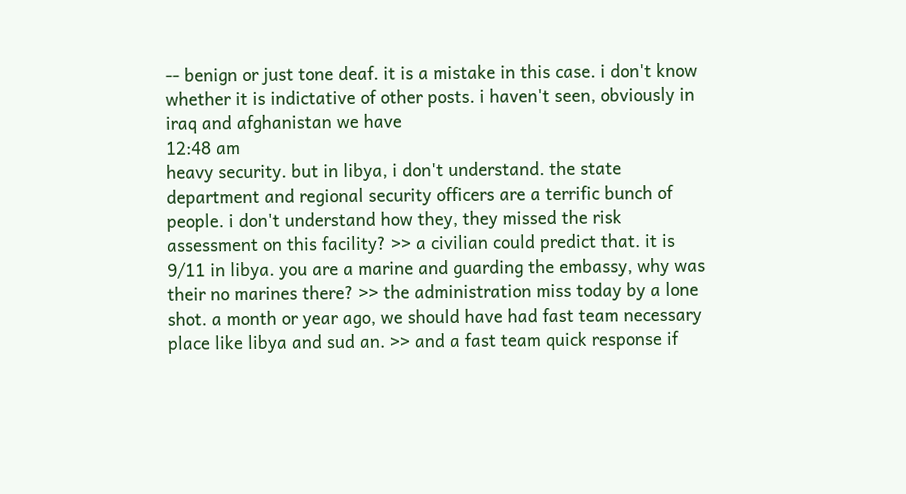-- benign or just tone deaf. it is a mistake in this case. i don't know whether it is indictative of other posts. i haven't seen, obviously in iraq and afghanistan we have
12:48 am
heavy security. but in libya, i don't understand. the state department and regional security officers are a terrific bunch of people. i don't understand how they, they missed the risk assessment on this facility? >> a civilian could predict that. it is 9/11 in libya. you are a marine and guarding the embassy, why was their no marines there? >> the administration miss today by a lone shot. a month or year ago, we should have had fast team necessary place like libya and sud an. >> and a fast team quick response if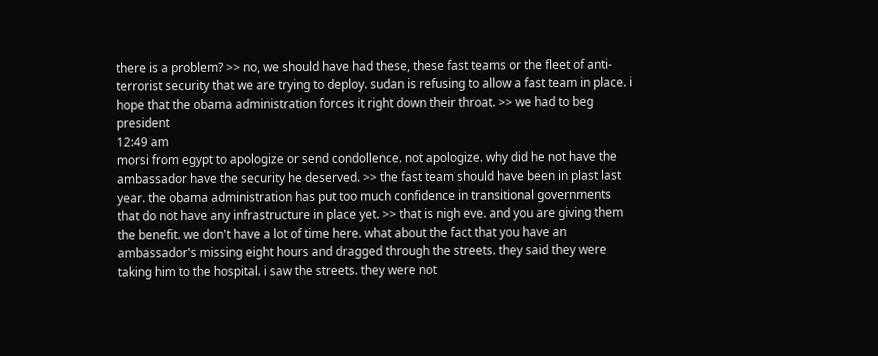there is a problem? >> no, we should have had these, these fast teams or the fleet of anti-terrorist security that we are trying to deploy. sudan is refusing to allow a fast team in place. i hope that the obama administration forces it right down their throat. >> we had to beg president
12:49 am
morsi from egypt to apologize or send condollence. not apologize. why did he not have the ambassador have the security he deserved. >> the fast team should have been in plast last year. the obama administration has put too much confidence in transitional governments that do not have any infrastructure in place yet. >> that is nigh eve. and you are giving them the benefit. we don't have a lot of time here. what about the fact that you have an ambassador's missing eight hours and dragged through the streets. they said they were taking him to the hospital. i saw the streets. they were not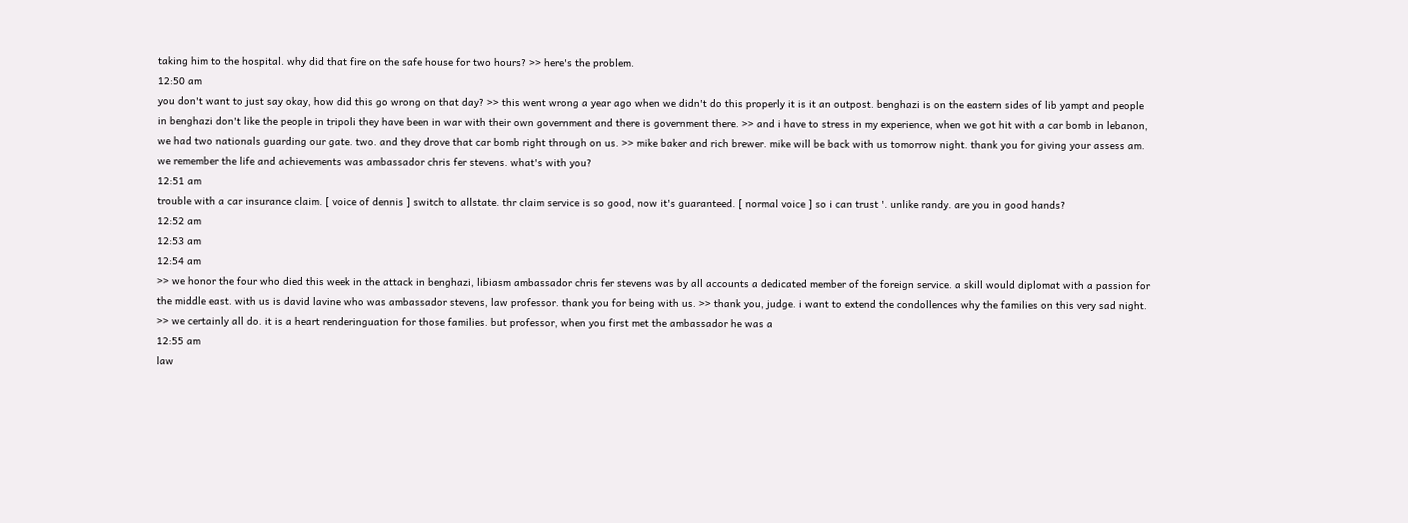taking him to the hospital. why did that fire on the safe house for two hours? >> here's the problem.
12:50 am
you don't want to just say okay, how did this go wrong on that day? >> this went wrong a year ago when we didn't do this properly it is it an outpost. benghazi is on the eastern sides of lib yampt and people in benghazi don't like the people in tripoli they have been in war with their own government and there is government there. >> and i have to stress in my experience, when we got hit with a car bomb in lebanon, we had two nationals guarding our gate. two. and they drove that car bomb right through on us. >> mike baker and rich brewer. mike will be back with us tomorrow night. thank you for giving your assess am. we remember the life and achievements was ambassador chris fer stevens. what's with you?
12:51 am
trouble with a car insurance claim. [ voice of dennis ] switch to allstate. thr claim service is so good, now it's guaranteed. [ normal voice ] so i can trust '. unlike randy. are you in good hands?
12:52 am
12:53 am
12:54 am
>> we honor the four who died this week in the attack in benghazi, libiasm ambassador chris fer stevens was by all accounts a dedicated member of the foreign service. a skill would diplomat with a passion for the middle east. with us is david lavine who was ambassador stevens, law professor. thank you for being with us. >> thank you, judge. i want to extend the condollences why the families on this very sad night. >> we certainly all do. it is a heart renderinguation for those families. but professor, when you first met the ambassador he was a
12:55 am
law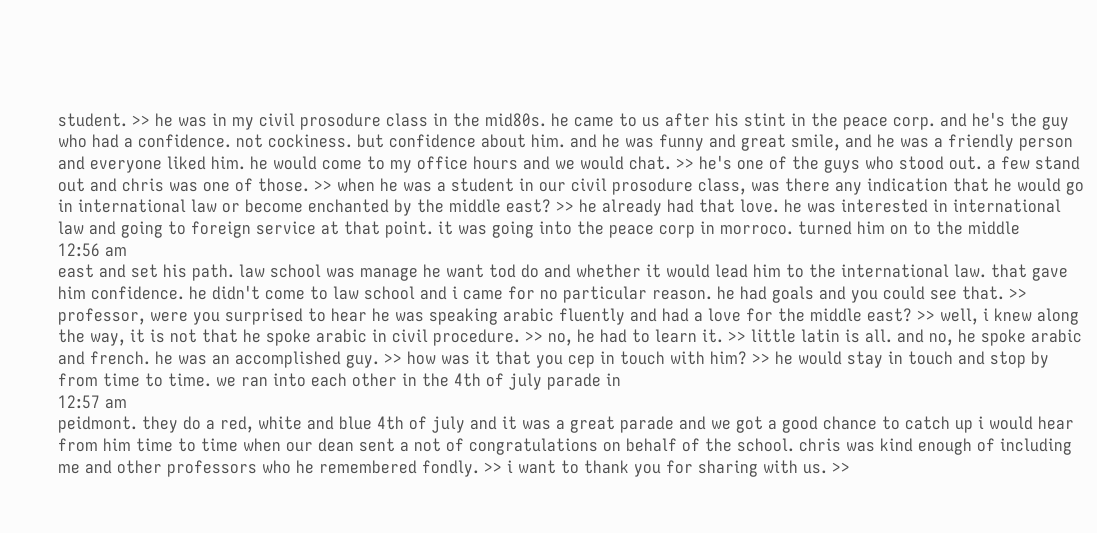student. >> he was in my civil prosodure class in the mid80s. he came to us after his stint in the peace corp. and he's the guy who had a confidence. not cockiness. but confidence about him. and he was funny and great smile, and he was a friendly person and everyone liked him. he would come to my office hours and we would chat. >> he's one of the guys who stood out. a few stand out and chris was one of those. >> when he was a student in our civil prosodure class, was there any indication that he would go in international law or become enchanted by the middle east? >> he already had that love. he was interested in international law and going to foreign service at that point. it was going into the peace corp in morroco. turned him on to the middle
12:56 am
east and set his path. law school was manage he want tod do and whether it would lead him to the international law. that gave him confidence. he didn't come to law school and i came for no particular reason. he had goals and you could see that. >> professor, were you surprised to hear he was speaking arabic fluently and had a love for the middle east? >> well, i knew along the way, it is not that he spoke arabic in civil procedure. >> no, he had to learn it. >> little latin is all. and no, he spoke arabic and french. he was an accomplished guy. >> how was it that you cep in touch with him? >> he would stay in touch and stop by from time to time. we ran into each other in the 4th of july parade in
12:57 am
peidmont. they do a red, white and blue 4th of july and it was a great parade and we got a good chance to catch up i would hear from him time to time when our dean sent a not of congratulations on behalf of the school. chris was kind enough of including me and other professors who he remembered fondly. >> i want to thank you for sharing with us. >>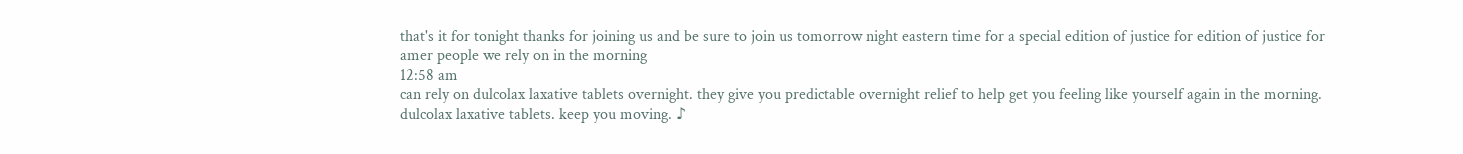that's it for tonight thanks for joining us and be sure to join us tomorrow night eastern time for a special edition of justice for edition of justice for amer people we rely on in the morning
12:58 am
can rely on dulcolax laxative tablets overnight. they give you predictable overnight relief to help get you feeling like yourself again in the morning. dulcolax laxative tablets. keep you moving. ♪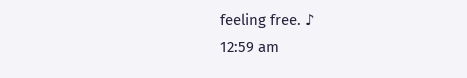feeling free. ♪
12:59 am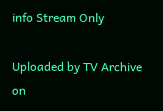info Stream Only

Uploaded by TV Archive on